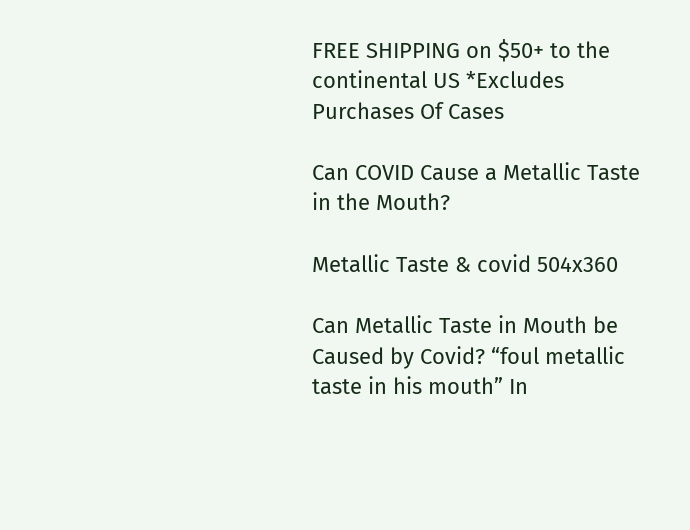FREE SHIPPING on $50+ to the continental US *Excludes Purchases Of Cases

Can COVID Cause a Metallic Taste in the Mouth?

Metallic Taste & covid 504x360

Can Metallic Taste in Mouth be Caused by Covid? “foul metallic taste in his mouth” In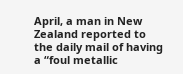April, a man in New Zealand reported to the daily mail of having a “foul metallic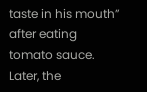taste in his mouth” after eating tomato sauce. Later, the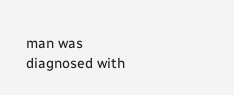man was diagnosed with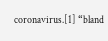coronavirus.[1] “bland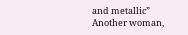and metallic” Another woman,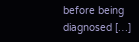before being diagnosed […]